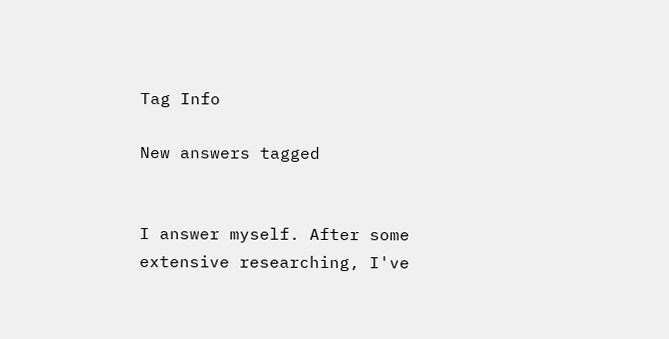Tag Info

New answers tagged


I answer myself. After some extensive researching, I've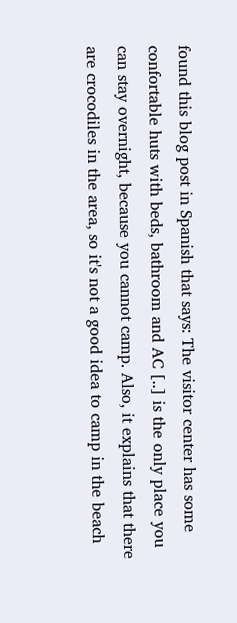found this blog post in Spanish that says: The visitor center has some confortable huts with beds, bathroom and AC [..] is the only place you can stay overnight, because you cannot camp. Also, it explains that there are crocodiles in the area, so it's not a good idea to camp in the beach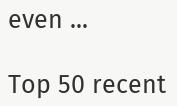even ...

Top 50 recent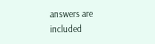answers are included